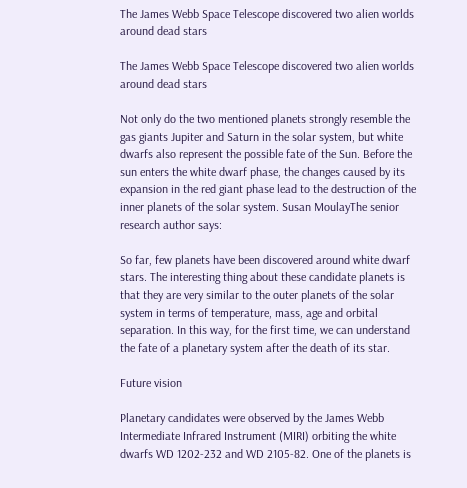The James Webb Space Telescope discovered two alien worlds around dead stars

The James Webb Space Telescope discovered two alien worlds around dead stars

Not only do the two mentioned planets strongly resemble the gas giants Jupiter and Saturn in the solar system, but white dwarfs also represent the possible fate of the Sun. Before the sun enters the white dwarf phase, the changes caused by its expansion in the red giant phase lead to the destruction of the inner planets of the solar system. Susan MoulayThe senior research author says:

So far, few planets have been discovered around white dwarf stars. The interesting thing about these candidate planets is that they are very similar to the outer planets of the solar system in terms of temperature, mass, age and orbital separation. In this way, for the first time, we can understand the fate of a planetary system after the death of its star.

Future vision

Planetary candidates were observed by the James Webb Intermediate Infrared Instrument (MIRI) orbiting the white dwarfs WD 1202-232 and WD 2105-82. One of the planets is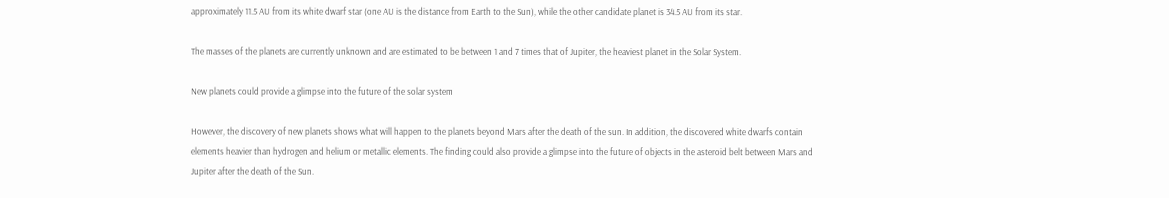approximately 11.5 AU from its white dwarf star (one AU is the distance from Earth to the Sun), while the other candidate planet is 34.5 AU from its star.

The masses of the planets are currently unknown and are estimated to be between 1 and 7 times that of Jupiter, the heaviest planet in the Solar System.

New planets could provide a glimpse into the future of the solar system

However, the discovery of new planets shows what will happen to the planets beyond Mars after the death of the sun. In addition, the discovered white dwarfs contain elements heavier than hydrogen and helium or metallic elements. The finding could also provide a glimpse into the future of objects in the asteroid belt between Mars and Jupiter after the death of the Sun.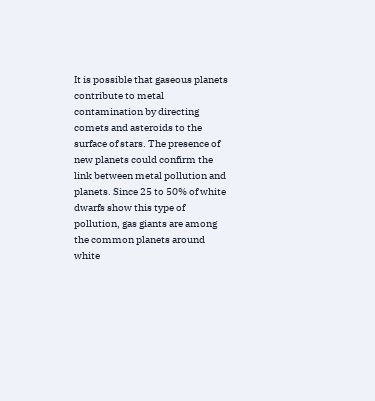It is possible that gaseous planets contribute to metal contamination by directing comets and asteroids to the surface of stars. The presence of new planets could confirm the link between metal pollution and planets. Since 25 to 50% of white dwarfs show this type of pollution, gas giants are among the common planets around white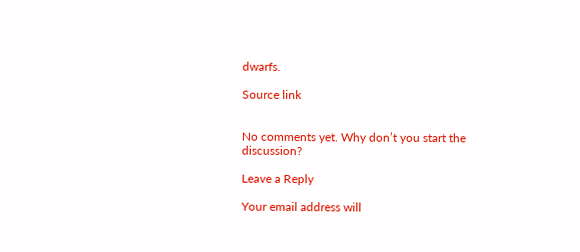dwarfs.

Source link


No comments yet. Why don’t you start the discussion?

Leave a Reply

Your email address will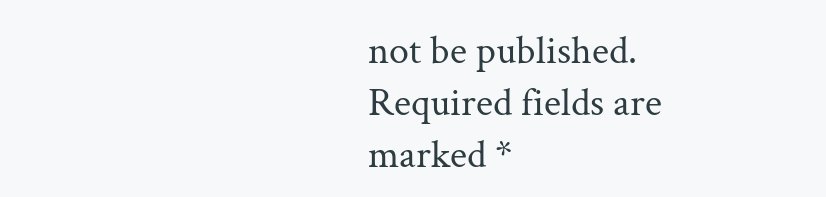not be published. Required fields are marked *